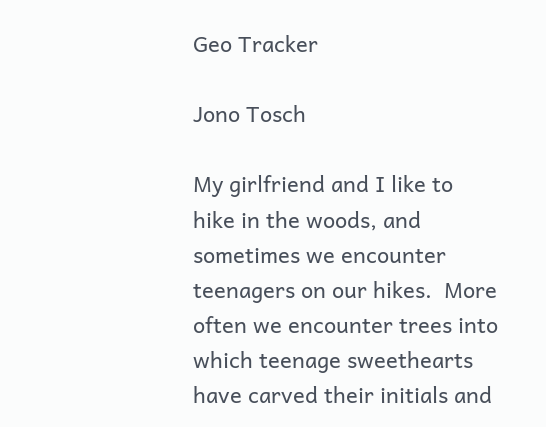Geo Tracker

Jono Tosch

My girlfriend and I like to hike in the woods, and sometimes we encounter teenagers on our hikes.  More often we encounter trees into which teenage sweethearts have carved their initials and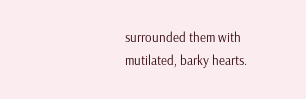surrounded them with mutilated, barky hearts.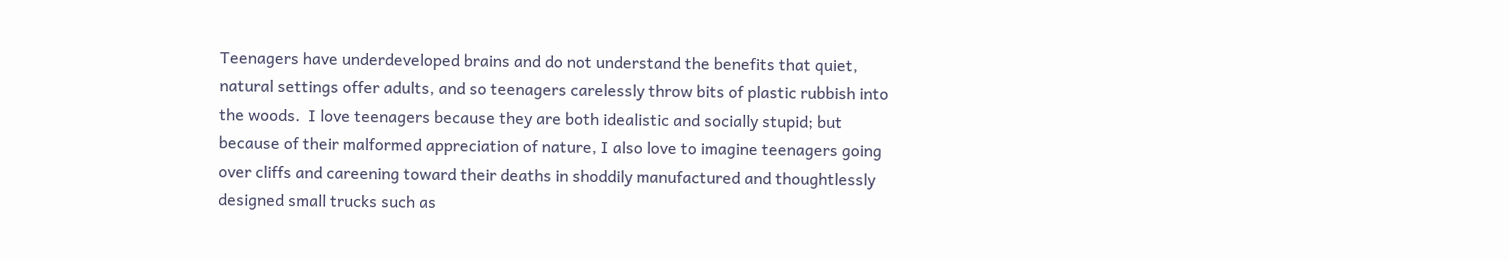Teenagers have underdeveloped brains and do not understand the benefits that quiet, natural settings offer adults, and so teenagers carelessly throw bits of plastic rubbish into the woods.  I love teenagers because they are both idealistic and socially stupid; but because of their malformed appreciation of nature, I also love to imagine teenagers going over cliffs and careening toward their deaths in shoddily manufactured and thoughtlessly designed small trucks such as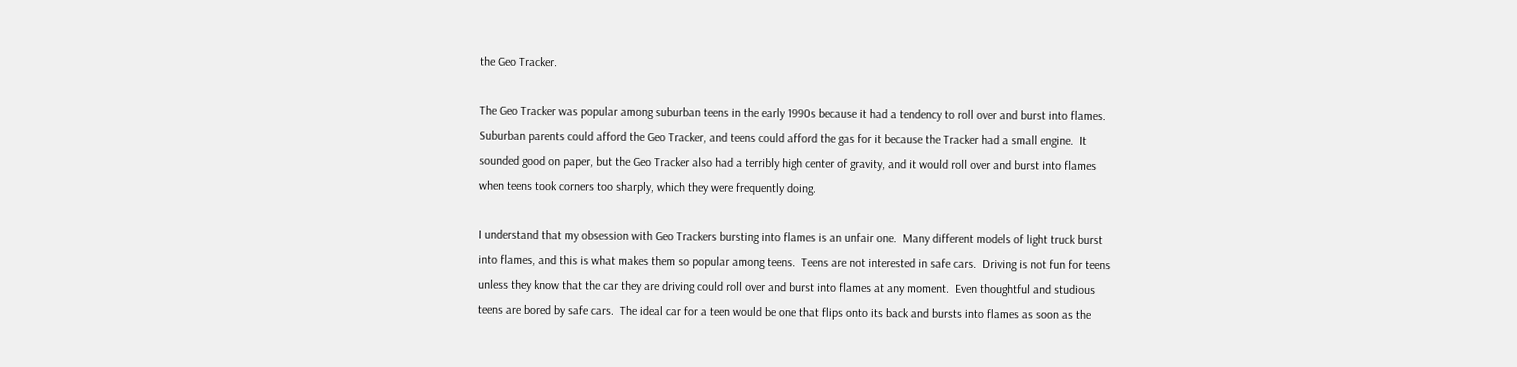the Geo Tracker.

The Geo Tracker was popular among suburban teens in the early 1990s because it had a tendency to roll over and burst into flames.  Suburban parents could afford the Geo Tracker, and teens could afford the gas for it because the Tracker had a small engine.  It sounded good on paper, but the Geo Tracker also had a terribly high center of gravity, and it would roll over and burst into flames when teens took corners too sharply, which they were frequently doing.

I understand that my obsession with Geo Trackers bursting into flames is an unfair one.  Many different models of light truck burst into flames, and this is what makes them so popular among teens.  Teens are not interested in safe cars.  Driving is not fun for teens unless they know that the car they are driving could roll over and burst into flames at any moment.  Even thoughtful and studious teens are bored by safe cars.  The ideal car for a teen would be one that flips onto its back and bursts into flames as soon as the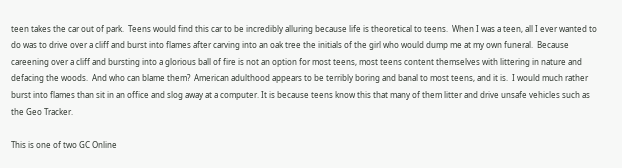teen takes the car out of park.  Teens would find this car to be incredibly alluring because life is theoretical to teens.  When I was a teen, all I ever wanted to do was to drive over a cliff and burst into flames after carving into an oak tree the initials of the girl who would dump me at my own funeral.  Because careening over a cliff and bursting into a glorious ball of fire is not an option for most teens, most teens content themselves with littering in nature and defacing the woods.  And who can blame them?  American adulthood appears to be terribly boring and banal to most teens, and it is.  I would much rather burst into flames than sit in an office and slog away at a computer. It is because teens know this that many of them litter and drive unsafe vehicles such as the Geo Tracker.

This is one of two GC Online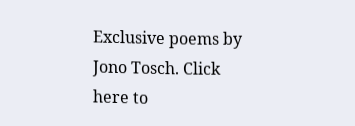Exclusive poems by Jono Tosch. Click here to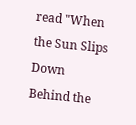read "When the Sun Slips Down Behind the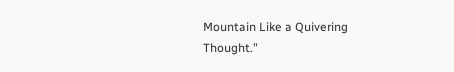Mountain Like a Quivering Thought."